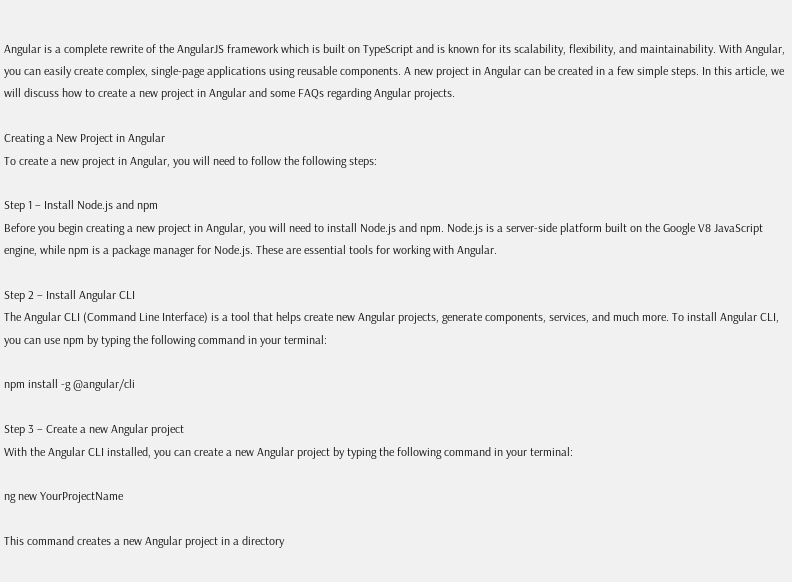Angular is a complete rewrite of the AngularJS framework which is built on TypeScript and is known for its scalability, flexibility, and maintainability. With Angular, you can easily create complex, single-page applications using reusable components. A new project in Angular can be created in a few simple steps. In this article, we will discuss how to create a new project in Angular and some FAQs regarding Angular projects.

Creating a New Project in Angular
To create a new project in Angular, you will need to follow the following steps:

Step 1 – Install Node.js and npm
Before you begin creating a new project in Angular, you will need to install Node.js and npm. Node.js is a server-side platform built on the Google V8 JavaScript engine, while npm is a package manager for Node.js. These are essential tools for working with Angular.

Step 2 – Install Angular CLI
The Angular CLI (Command Line Interface) is a tool that helps create new Angular projects, generate components, services, and much more. To install Angular CLI, you can use npm by typing the following command in your terminal:

npm install -g @angular/cli

Step 3 – Create a new Angular project
With the Angular CLI installed, you can create a new Angular project by typing the following command in your terminal:

ng new YourProjectName

This command creates a new Angular project in a directory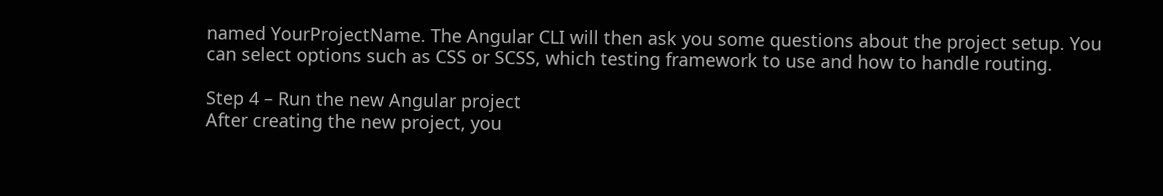named YourProjectName. The Angular CLI will then ask you some questions about the project setup. You can select options such as CSS or SCSS, which testing framework to use and how to handle routing.

Step 4 – Run the new Angular project
After creating the new project, you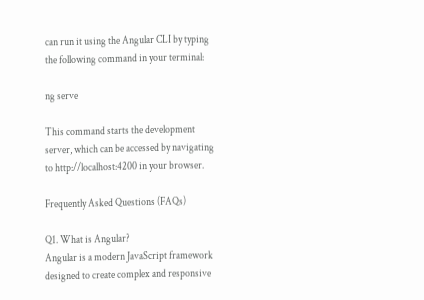can run it using the Angular CLI by typing the following command in your terminal:

ng serve

This command starts the development server, which can be accessed by navigating to http://localhost:4200 in your browser.

Frequently Asked Questions (FAQs)

Q1. What is Angular?
Angular is a modern JavaScript framework designed to create complex and responsive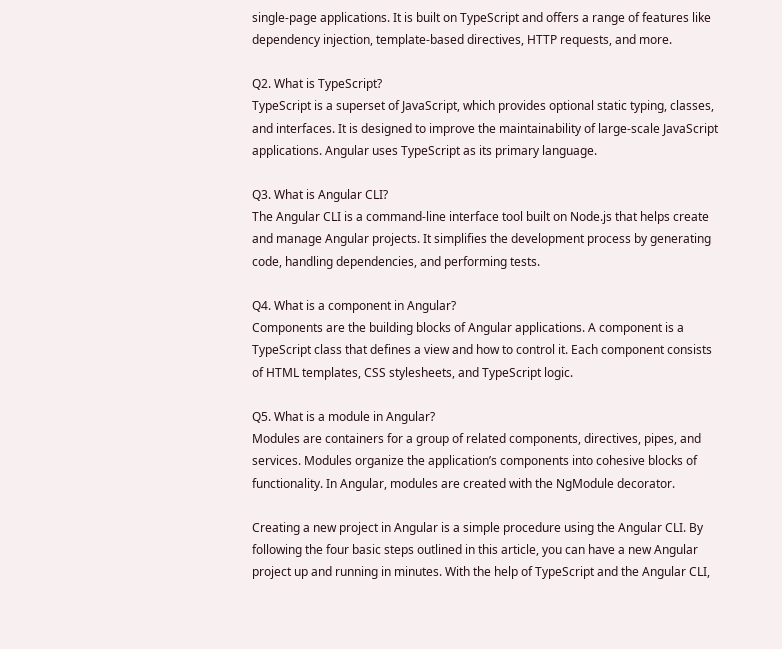single-page applications. It is built on TypeScript and offers a range of features like dependency injection, template-based directives, HTTP requests, and more.

Q2. What is TypeScript?
TypeScript is a superset of JavaScript, which provides optional static typing, classes, and interfaces. It is designed to improve the maintainability of large-scale JavaScript applications. Angular uses TypeScript as its primary language.

Q3. What is Angular CLI?
The Angular CLI is a command-line interface tool built on Node.js that helps create and manage Angular projects. It simplifies the development process by generating code, handling dependencies, and performing tests.

Q4. What is a component in Angular?
Components are the building blocks of Angular applications. A component is a TypeScript class that defines a view and how to control it. Each component consists of HTML templates, CSS stylesheets, and TypeScript logic.

Q5. What is a module in Angular?
Modules are containers for a group of related components, directives, pipes, and services. Modules organize the application’s components into cohesive blocks of functionality. In Angular, modules are created with the NgModule decorator.

Creating a new project in Angular is a simple procedure using the Angular CLI. By following the four basic steps outlined in this article, you can have a new Angular project up and running in minutes. With the help of TypeScript and the Angular CLI,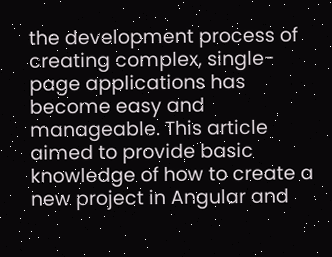the development process of creating complex, single-page applications has become easy and manageable. This article aimed to provide basic knowledge of how to create a new project in Angular and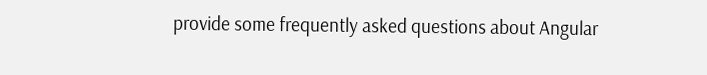provide some frequently asked questions about Angular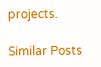projects.

Similar Posts